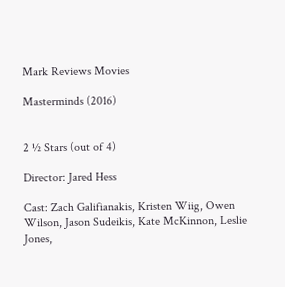Mark Reviews Movies

Masterminds (2016)


2 ½ Stars (out of 4)

Director: Jared Hess

Cast: Zach Galifianakis, Kristen Wiig, Owen Wilson, Jason Sudeikis, Kate McKinnon, Leslie Jones,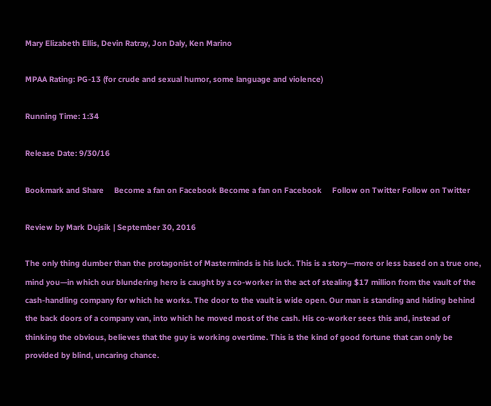Mary Elizabeth Ellis, Devin Ratray, Jon Daly, Ken Marino

MPAA Rating: PG-13 (for crude and sexual humor, some language and violence)

Running Time: 1:34

Release Date: 9/30/16

Bookmark and Share     Become a fan on Facebook Become a fan on Facebook     Follow on Twitter Follow on Twitter

Review by Mark Dujsik | September 30, 2016

The only thing dumber than the protagonist of Masterminds is his luck. This is a story—more or less based on a true one, mind you—in which our blundering hero is caught by a co-worker in the act of stealing $17 million from the vault of the cash-handling company for which he works. The door to the vault is wide open. Our man is standing and hiding behind the back doors of a company van, into which he moved most of the cash. His co-worker sees this and, instead of thinking the obvious, believes that the guy is working overtime. This is the kind of good fortune that can only be provided by blind, uncaring chance.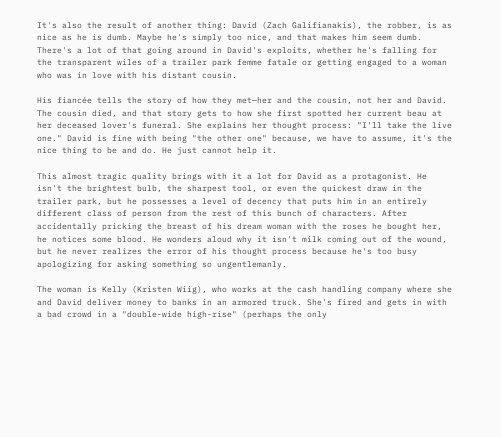It's also the result of another thing: David (Zach Galifianakis), the robber, is as nice as he is dumb. Maybe he's simply too nice, and that makes him seem dumb. There's a lot of that going around in David's exploits, whether he's falling for the transparent wiles of a trailer park femme fatale or getting engaged to a woman who was in love with his distant cousin.

His fiancée tells the story of how they met—her and the cousin, not her and David. The cousin died, and that story gets to how she first spotted her current beau at her deceased lover's funeral. She explains her thought process: "I'll take the live one." David is fine with being "the other one" because, we have to assume, it's the nice thing to be and do. He just cannot help it.

This almost tragic quality brings with it a lot for David as a protagonist. He isn't the brightest bulb, the sharpest tool, or even the quickest draw in the trailer park, but he possesses a level of decency that puts him in an entirely different class of person from the rest of this bunch of characters. After accidentally pricking the breast of his dream woman with the roses he bought her, he notices some blood. He wonders aloud why it isn't milk coming out of the wound, but he never realizes the error of his thought process because he's too busy apologizing for asking something so ungentlemanly.

The woman is Kelly (Kristen Wiig), who works at the cash handling company where she and David deliver money to banks in an armored truck. She's fired and gets in with a bad crowd in a "double-wide high-rise" (perhaps the only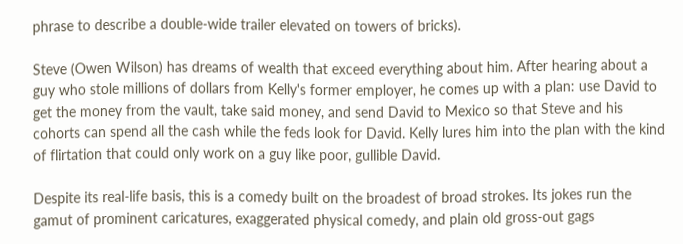phrase to describe a double-wide trailer elevated on towers of bricks).

Steve (Owen Wilson) has dreams of wealth that exceed everything about him. After hearing about a guy who stole millions of dollars from Kelly's former employer, he comes up with a plan: use David to get the money from the vault, take said money, and send David to Mexico so that Steve and his cohorts can spend all the cash while the feds look for David. Kelly lures him into the plan with the kind of flirtation that could only work on a guy like poor, gullible David.

Despite its real-life basis, this is a comedy built on the broadest of broad strokes. Its jokes run the gamut of prominent caricatures, exaggerated physical comedy, and plain old gross-out gags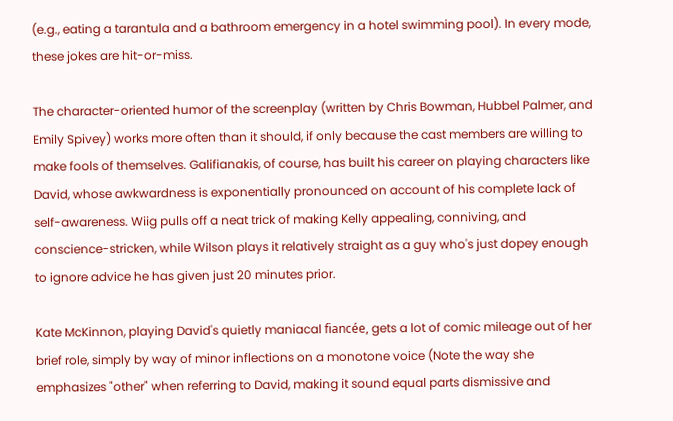(e.g., eating a tarantula and a bathroom emergency in a hotel swimming pool). In every mode, these jokes are hit-or-miss.

The character-oriented humor of the screenplay (written by Chris Bowman, Hubbel Palmer, and Emily Spivey) works more often than it should, if only because the cast members are willing to make fools of themselves. Galifianakis, of course, has built his career on playing characters like David, whose awkwardness is exponentially pronounced on account of his complete lack of self-awareness. Wiig pulls off a neat trick of making Kelly appealing, conniving, and conscience-stricken, while Wilson plays it relatively straight as a guy who's just dopey enough to ignore advice he has given just 20 minutes prior.

Kate McKinnon, playing David's quietly maniacal fiancée, gets a lot of comic mileage out of her brief role, simply by way of minor inflections on a monotone voice (Note the way she emphasizes "other" when referring to David, making it sound equal parts dismissive and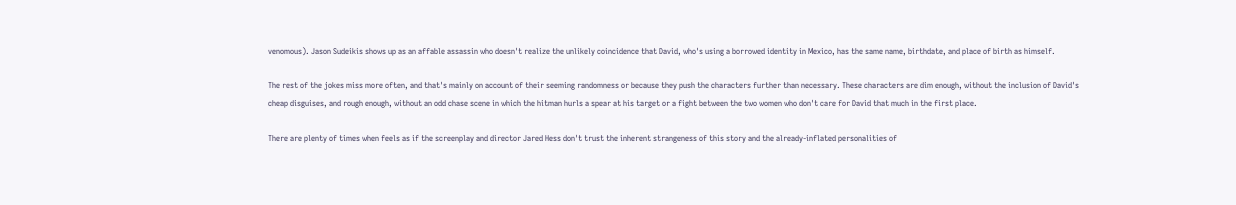venomous). Jason Sudeikis shows up as an affable assassin who doesn't realize the unlikely coincidence that David, who's using a borrowed identity in Mexico, has the same name, birthdate, and place of birth as himself.

The rest of the jokes miss more often, and that's mainly on account of their seeming randomness or because they push the characters further than necessary. These characters are dim enough, without the inclusion of David's cheap disguises, and rough enough, without an odd chase scene in which the hitman hurls a spear at his target or a fight between the two women who don't care for David that much in the first place.

There are plenty of times when feels as if the screenplay and director Jared Hess don't trust the inherent strangeness of this story and the already-inflated personalities of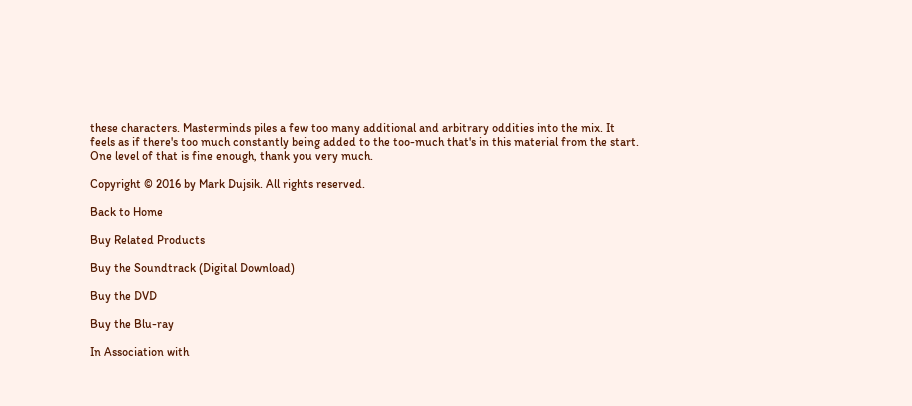these characters. Masterminds piles a few too many additional and arbitrary oddities into the mix. It feels as if there's too much constantly being added to the too-much that's in this material from the start. One level of that is fine enough, thank you very much.

Copyright © 2016 by Mark Dujsik. All rights reserved.

Back to Home

Buy Related Products

Buy the Soundtrack (Digital Download)

Buy the DVD

Buy the Blu-ray

In Association with